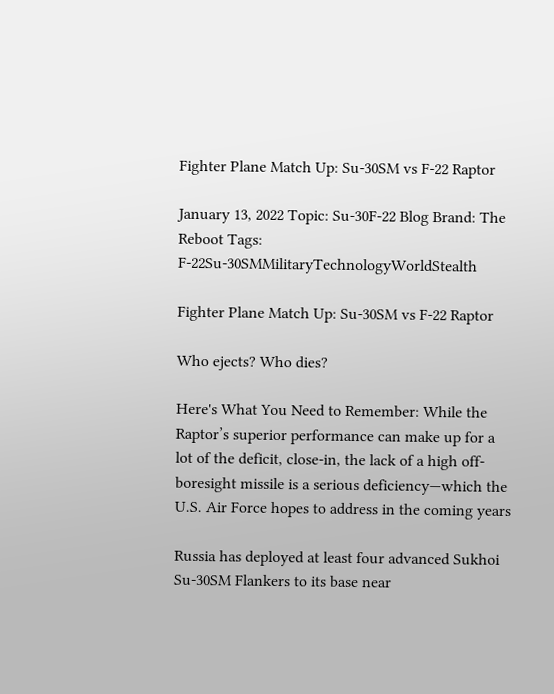Fighter Plane Match Up: Su-30SM vs F-22 Raptor

January 13, 2022 Topic: Su-30F-22 Blog Brand: The Reboot Tags: F-22Su-30SMMilitaryTechnologyWorldStealth

Fighter Plane Match Up: Su-30SM vs F-22 Raptor

Who ejects? Who dies?

Here's What You Need to Remember: While the Raptor’s superior performance can make up for a lot of the deficit, close-in, the lack of a high off-boresight missile is a serious deficiency—which the U.S. Air Force hopes to address in the coming years

Russia has deployed at least four advanced Sukhoi Su-30SM Flankers to its base near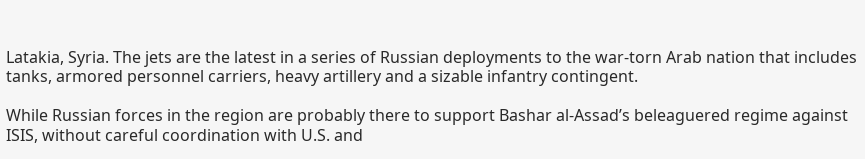Latakia, Syria. The jets are the latest in a series of Russian deployments to the war-torn Arab nation that includes tanks, armored personnel carriers, heavy artillery and a sizable infantry contingent.

While Russian forces in the region are probably there to support Bashar al-Assad’s beleaguered regime against ISIS, without careful coordination with U.S. and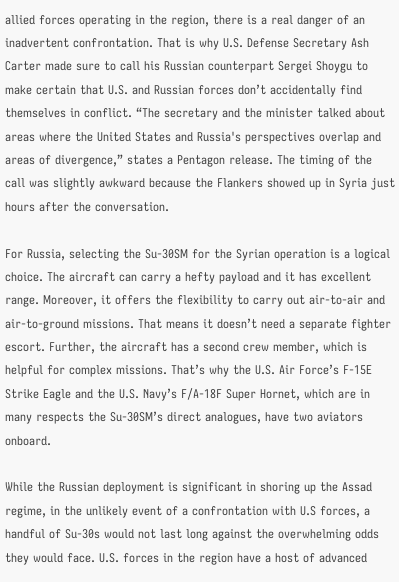allied forces operating in the region, there is a real danger of an inadvertent confrontation. That is why U.S. Defense Secretary Ash Carter made sure to call his Russian counterpart Sergei Shoygu to make certain that U.S. and Russian forces don’t accidentally find themselves in conflict. “The secretary and the minister talked about areas where the United States and Russia's perspectives overlap and areas of divergence,” states a Pentagon release. The timing of the call was slightly awkward because the Flankers showed up in Syria just hours after the conversation.

For Russia, selecting the Su-30SM for the Syrian operation is a logical choice. The aircraft can carry a hefty payload and it has excellent range. Moreover, it offers the flexibility to carry out air-to-air and air-to-ground missions. That means it doesn’t need a separate fighter escort. Further, the aircraft has a second crew member, which is helpful for complex missions. That’s why the U.S. Air Force’s F-15E Strike Eagle and the U.S. Navy’s F/A-18F Super Hornet, which are in many respects the Su-30SM’s direct analogues, have two aviators onboard.

While the Russian deployment is significant in shoring up the Assad regime, in the unlikely event of a confrontation with U.S forces, a handful of Su-30s would not last long against the overwhelming odds they would face. U.S. forces in the region have a host of advanced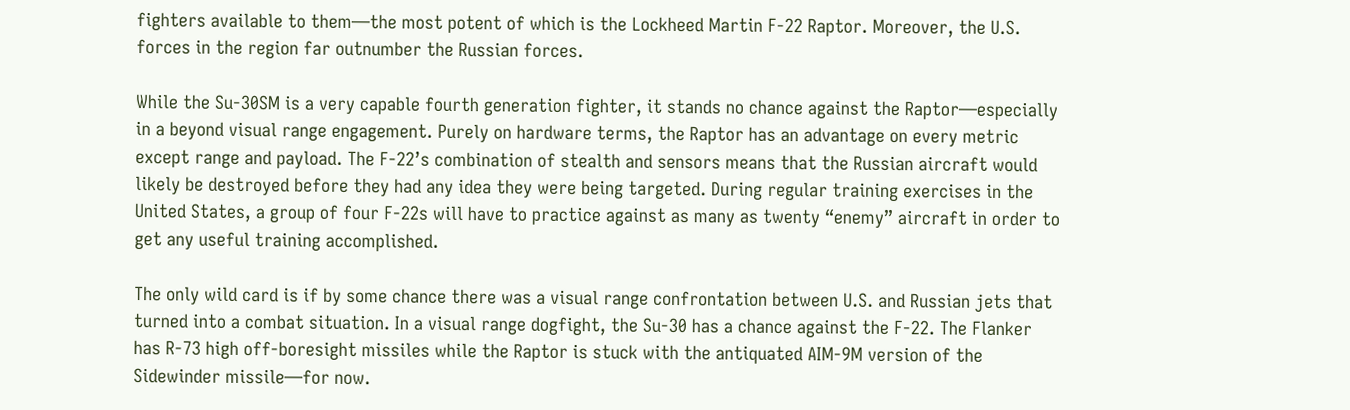fighters available to them—the most potent of which is the Lockheed Martin F-22 Raptor. Moreover, the U.S. forces in the region far outnumber the Russian forces.

While the Su-30SM is a very capable fourth generation fighter, it stands no chance against the Raptor—especially in a beyond visual range engagement. Purely on hardware terms, the Raptor has an advantage on every metric except range and payload. The F-22’s combination of stealth and sensors means that the Russian aircraft would likely be destroyed before they had any idea they were being targeted. During regular training exercises in the United States, a group of four F-22s will have to practice against as many as twenty “enemy” aircraft in order to get any useful training accomplished.

The only wild card is if by some chance there was a visual range confrontation between U.S. and Russian jets that turned into a combat situation. In a visual range dogfight, the Su-30 has a chance against the F-22. The Flanker has R-73 high off-boresight missiles while the Raptor is stuck with the antiquated AIM-9M version of the Sidewinder missile—for now.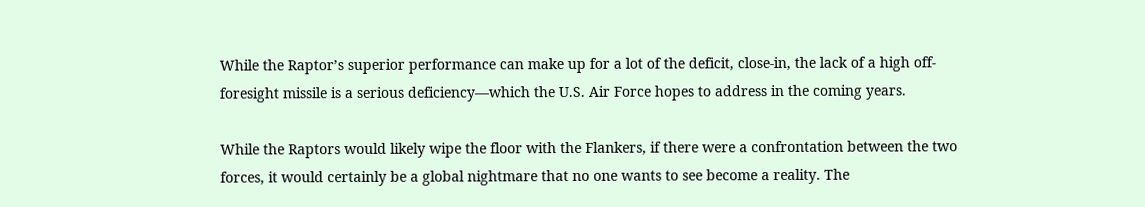While the Raptor’s superior performance can make up for a lot of the deficit, close-in, the lack of a high off-foresight missile is a serious deficiency—which the U.S. Air Force hopes to address in the coming years.

While the Raptors would likely wipe the floor with the Flankers, if there were a confrontation between the two forces, it would certainly be a global nightmare that no one wants to see become a reality. The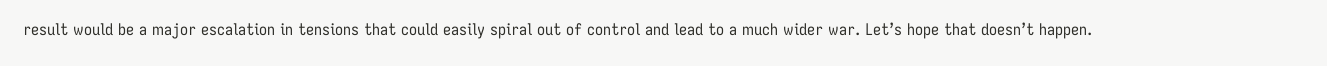result would be a major escalation in tensions that could easily spiral out of control and lead to a much wider war. Let’s hope that doesn’t happen.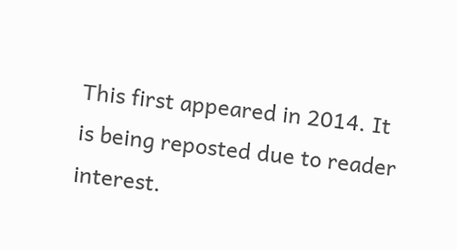This first appeared in 2014. It is being reposted due to reader interest.